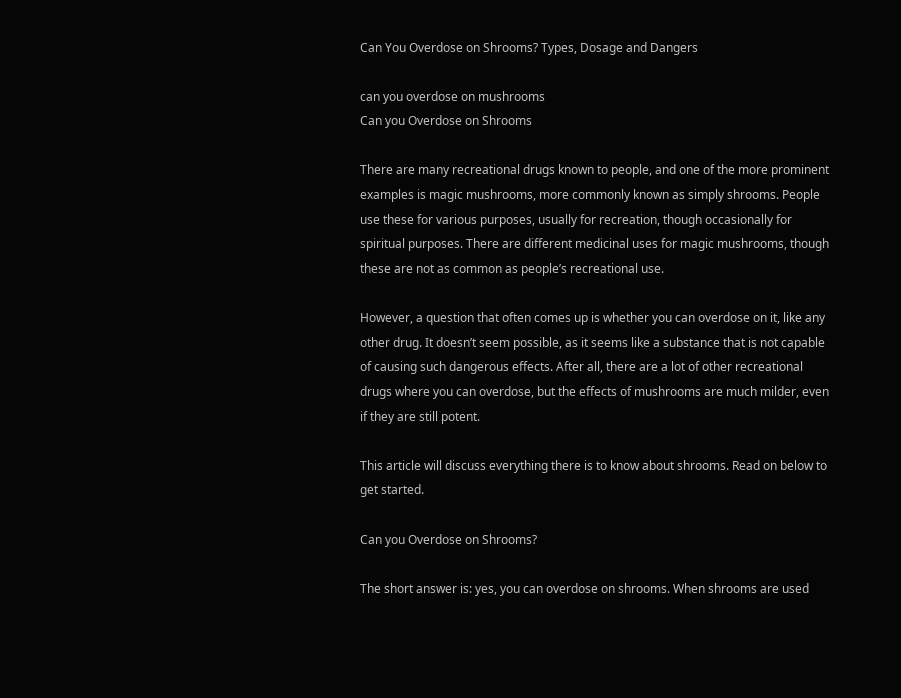Can You Overdose on Shrooms? Types, Dosage and Dangers

can you overdose on mushrooms
Can you Overdose on Shrooms

There are many recreational drugs known to people, and one of the more prominent examples is magic mushrooms, more commonly known as simply shrooms. People use these for various purposes, usually for recreation, though occasionally for spiritual purposes. There are different medicinal uses for magic mushrooms, though these are not as common as people’s recreational use.

However, a question that often comes up is whether you can overdose on it, like any other drug. It doesn’t seem possible, as it seems like a substance that is not capable of causing such dangerous effects. After all, there are a lot of other recreational drugs where you can overdose, but the effects of mushrooms are much milder, even if they are still potent.

This article will discuss everything there is to know about shrooms. Read on below to get started.

Can you Overdose on Shrooms?

The short answer is: yes, you can overdose on shrooms. When shrooms are used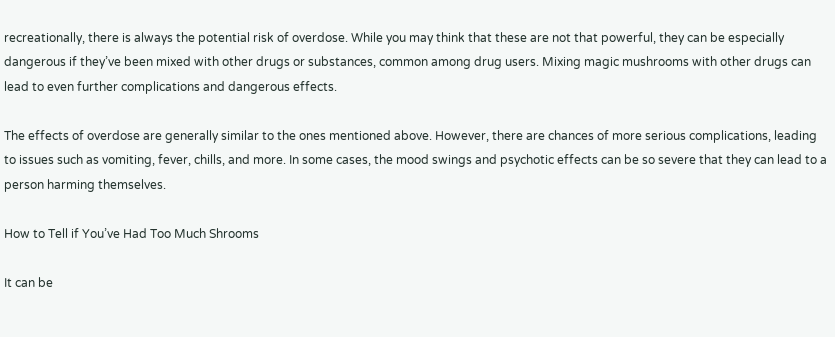recreationally, there is always the potential risk of overdose. While you may think that these are not that powerful, they can be especially dangerous if they’ve been mixed with other drugs or substances, common among drug users. Mixing magic mushrooms with other drugs can lead to even further complications and dangerous effects.

The effects of overdose are generally similar to the ones mentioned above. However, there are chances of more serious complications, leading to issues such as vomiting, fever, chills, and more. In some cases, the mood swings and psychotic effects can be so severe that they can lead to a person harming themselves.

How to Tell if You’ve Had Too Much Shrooms

It can be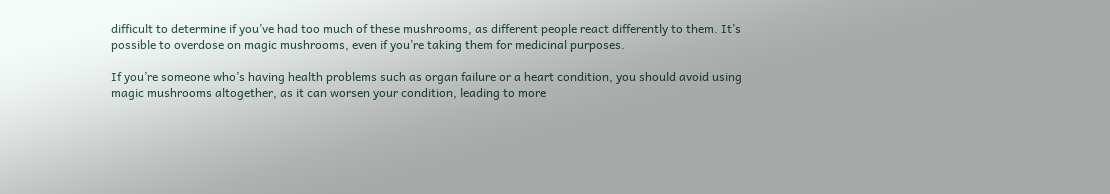difficult to determine if you’ve had too much of these mushrooms, as different people react differently to them. It’s possible to overdose on magic mushrooms, even if you’re taking them for medicinal purposes.

If you’re someone who’s having health problems such as organ failure or a heart condition, you should avoid using magic mushrooms altogether, as it can worsen your condition, leading to more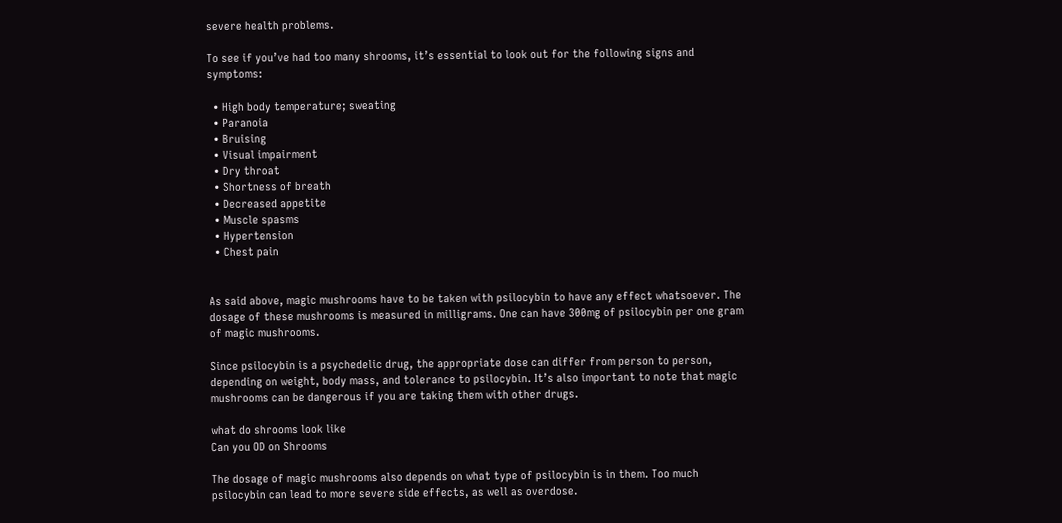severe health problems.

To see if you’ve had too many shrooms, it’s essential to look out for the following signs and symptoms:

  • High body temperature; sweating
  • Paranoia
  • Bruising
  • Visual impairment
  • Dry throat
  • Shortness of breath
  • Decreased appetite
  • Muscle spasms
  • Hypertension
  • Chest pain


As said above, magic mushrooms have to be taken with psilocybin to have any effect whatsoever. The dosage of these mushrooms is measured in milligrams. One can have 300mg of psilocybin per one gram of magic mushrooms.

Since psilocybin is a psychedelic drug, the appropriate dose can differ from person to person, depending on weight, body mass, and tolerance to psilocybin. It’s also important to note that magic mushrooms can be dangerous if you are taking them with other drugs.

what do shrooms look like
Can you OD on Shrooms

The dosage of magic mushrooms also depends on what type of psilocybin is in them. Too much psilocybin can lead to more severe side effects, as well as overdose.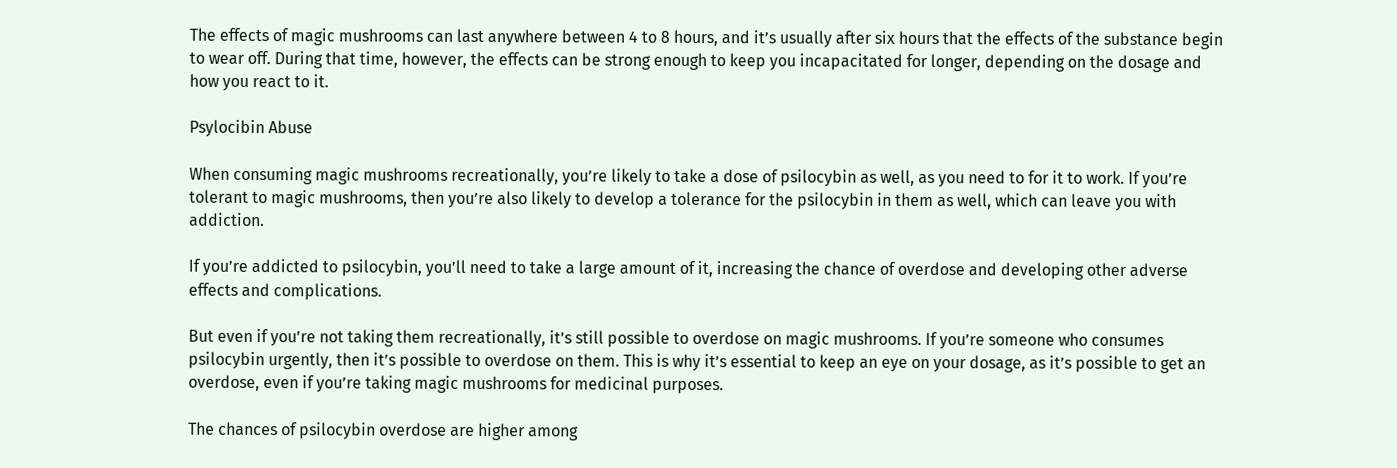The effects of magic mushrooms can last anywhere between 4 to 8 hours, and it’s usually after six hours that the effects of the substance begin to wear off. During that time, however, the effects can be strong enough to keep you incapacitated for longer, depending on the dosage and how you react to it.

Psylocibin Abuse

When consuming magic mushrooms recreationally, you’re likely to take a dose of psilocybin as well, as you need to for it to work. If you’re tolerant to magic mushrooms, then you’re also likely to develop a tolerance for the psilocybin in them as well, which can leave you with addiction.

If you’re addicted to psilocybin, you’ll need to take a large amount of it, increasing the chance of overdose and developing other adverse effects and complications.

But even if you’re not taking them recreationally, it’s still possible to overdose on magic mushrooms. If you’re someone who consumes psilocybin urgently, then it’s possible to overdose on them. This is why it’s essential to keep an eye on your dosage, as it’s possible to get an overdose, even if you’re taking magic mushrooms for medicinal purposes.

The chances of psilocybin overdose are higher among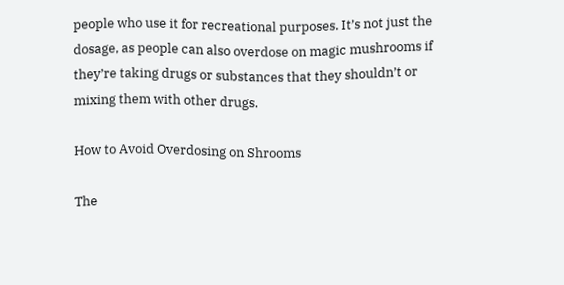people who use it for recreational purposes. It’s not just the dosage, as people can also overdose on magic mushrooms if they’re taking drugs or substances that they shouldn’t or mixing them with other drugs.

How to Avoid Overdosing on Shrooms

The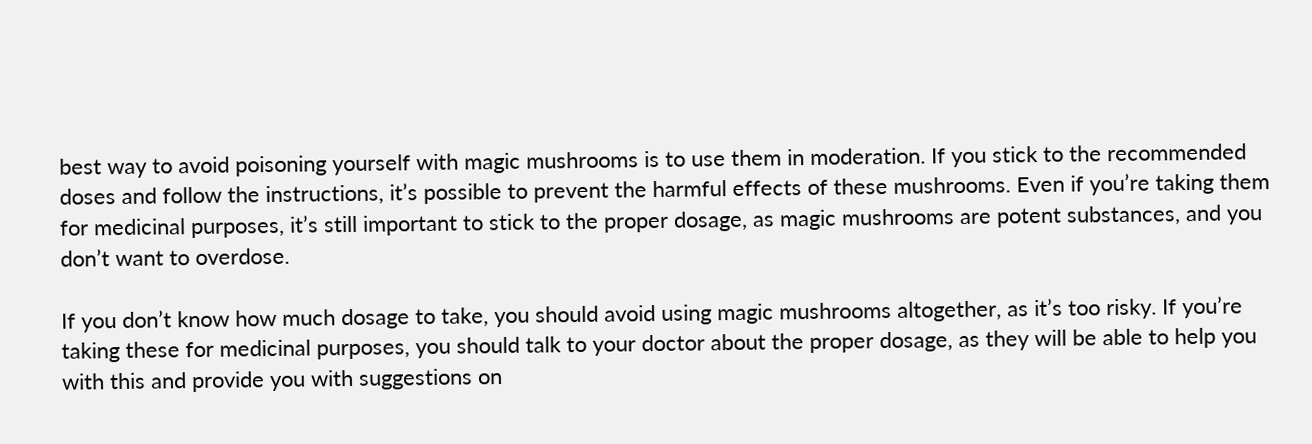best way to avoid poisoning yourself with magic mushrooms is to use them in moderation. If you stick to the recommended doses and follow the instructions, it’s possible to prevent the harmful effects of these mushrooms. Even if you’re taking them for medicinal purposes, it’s still important to stick to the proper dosage, as magic mushrooms are potent substances, and you don’t want to overdose.

If you don’t know how much dosage to take, you should avoid using magic mushrooms altogether, as it’s too risky. If you’re taking these for medicinal purposes, you should talk to your doctor about the proper dosage, as they will be able to help you with this and provide you with suggestions on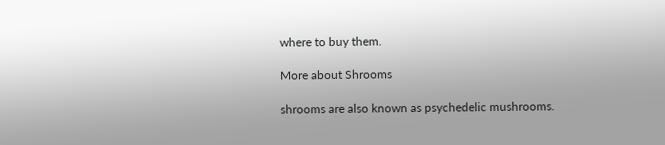where to buy them.

More about Shrooms

shrooms are also known as psychedelic mushrooms.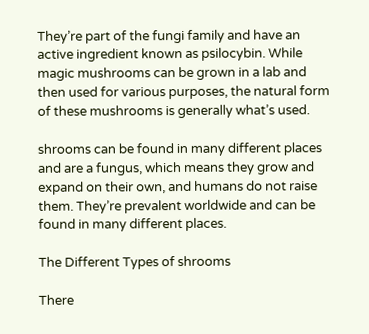They’re part of the fungi family and have an active ingredient known as psilocybin. While magic mushrooms can be grown in a lab and then used for various purposes, the natural form of these mushrooms is generally what’s used.

shrooms can be found in many different places and are a fungus, which means they grow and expand on their own, and humans do not raise them. They’re prevalent worldwide and can be found in many different places.

The Different Types of shrooms

There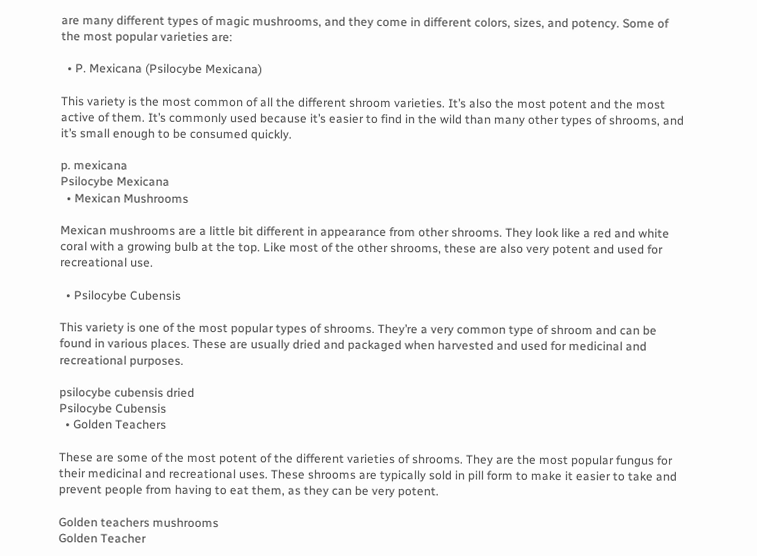are many different types of magic mushrooms, and they come in different colors, sizes, and potency. Some of the most popular varieties are:

  • P. Mexicana (Psilocybe Mexicana)

This variety is the most common of all the different shroom varieties. It’s also the most potent and the most active of them. It’s commonly used because it’s easier to find in the wild than many other types of shrooms, and it’s small enough to be consumed quickly.

p. mexicana
Psilocybe Mexicana
  • Mexican Mushrooms

Mexican mushrooms are a little bit different in appearance from other shrooms. They look like a red and white coral with a growing bulb at the top. Like most of the other shrooms, these are also very potent and used for recreational use.

  • Psilocybe Cubensis

This variety is one of the most popular types of shrooms. They’re a very common type of shroom and can be found in various places. These are usually dried and packaged when harvested and used for medicinal and recreational purposes.

psilocybe cubensis dried
Psilocybe Cubensis
  • Golden Teachers

These are some of the most potent of the different varieties of shrooms. They are the most popular fungus for their medicinal and recreational uses. These shrooms are typically sold in pill form to make it easier to take and prevent people from having to eat them, as they can be very potent.

Golden teachers mushrooms
Golden Teacher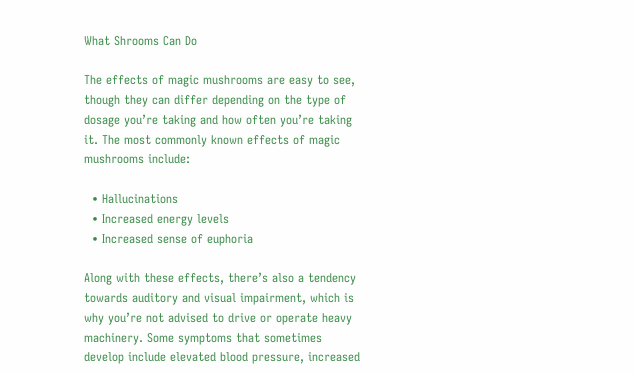What Shrooms Can Do

The effects of magic mushrooms are easy to see, though they can differ depending on the type of dosage you’re taking and how often you’re taking it. The most commonly known effects of magic mushrooms include:

  • Hallucinations
  • Increased energy levels
  • Increased sense of euphoria

Along with these effects, there’s also a tendency towards auditory and visual impairment, which is why you’re not advised to drive or operate heavy machinery. Some symptoms that sometimes develop include elevated blood pressure, increased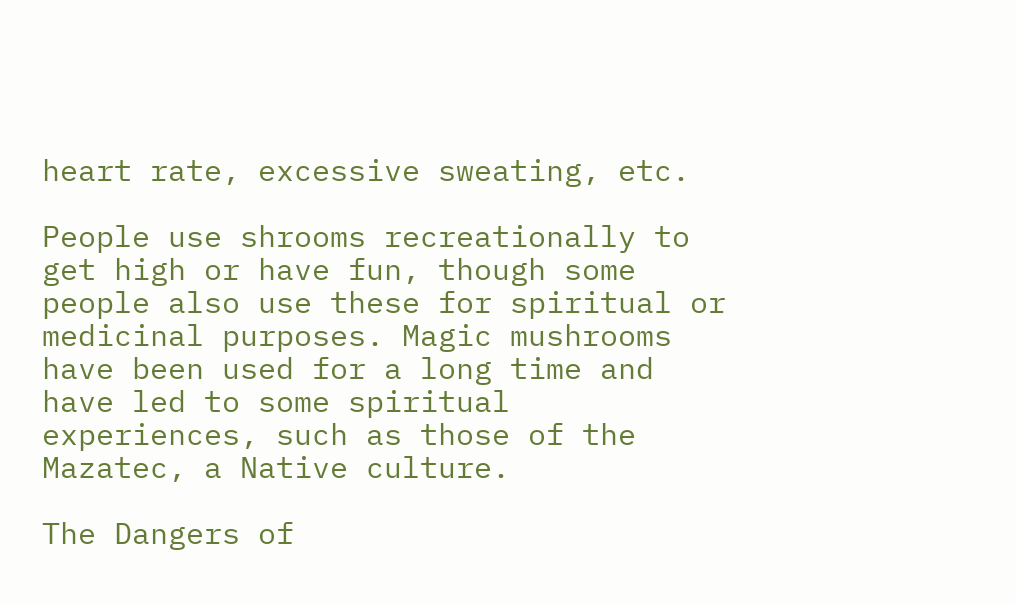heart rate, excessive sweating, etc.

People use shrooms recreationally to get high or have fun, though some people also use these for spiritual or medicinal purposes. Magic mushrooms have been used for a long time and have led to some spiritual experiences, such as those of the Mazatec, a Native culture.

The Dangers of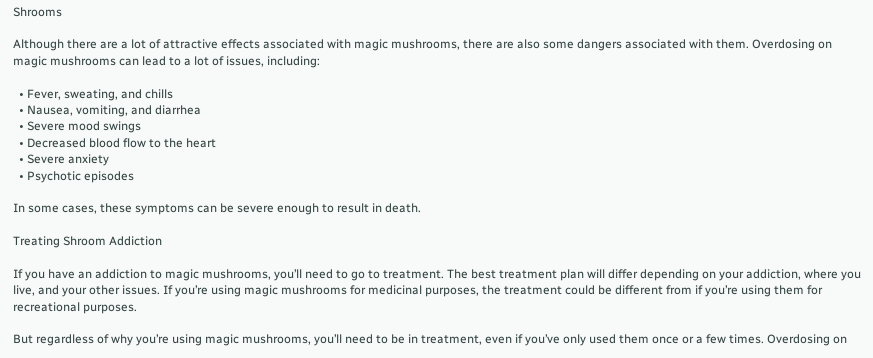Shrooms

Although there are a lot of attractive effects associated with magic mushrooms, there are also some dangers associated with them. Overdosing on magic mushrooms can lead to a lot of issues, including:

  • Fever, sweating, and chills
  • Nausea, vomiting, and diarrhea
  • Severe mood swings
  • Decreased blood flow to the heart
  • Severe anxiety
  • Psychotic episodes

In some cases, these symptoms can be severe enough to result in death.

Treating Shroom Addiction

If you have an addiction to magic mushrooms, you’ll need to go to treatment. The best treatment plan will differ depending on your addiction, where you live, and your other issues. If you’re using magic mushrooms for medicinal purposes, the treatment could be different from if you’re using them for recreational purposes.

But regardless of why you’re using magic mushrooms, you’ll need to be in treatment, even if you’ve only used them once or a few times. Overdosing on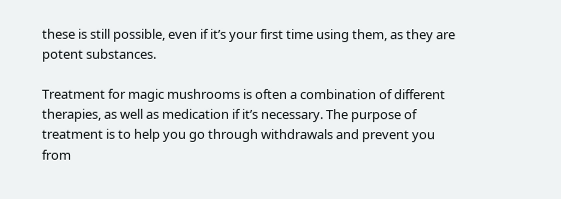these is still possible, even if it’s your first time using them, as they are potent substances.

Treatment for magic mushrooms is often a combination of different therapies, as well as medication if it’s necessary. The purpose of treatment is to help you go through withdrawals and prevent you from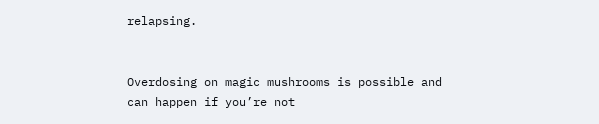relapsing.


Overdosing on magic mushrooms is possible and can happen if you’re not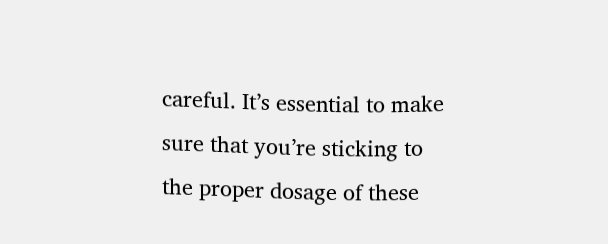careful. It’s essential to make sure that you’re sticking to the proper dosage of these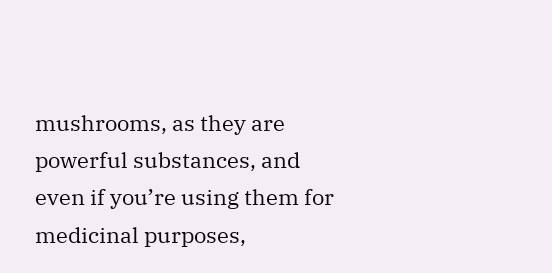mushrooms, as they are powerful substances, and even if you’re using them for medicinal purposes,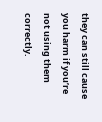they can still cause you harm if you’re not using them correctly.